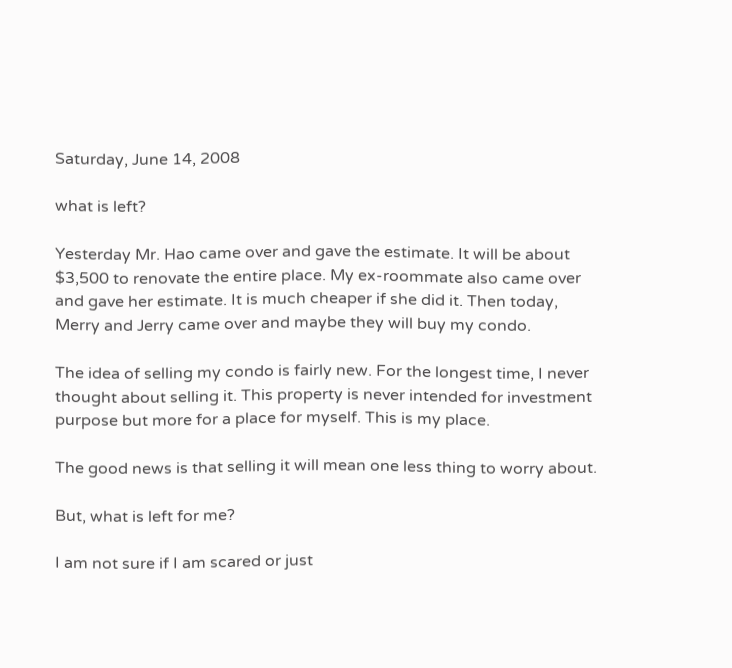Saturday, June 14, 2008

what is left?

Yesterday Mr. Hao came over and gave the estimate. It will be about $3,500 to renovate the entire place. My ex-roommate also came over and gave her estimate. It is much cheaper if she did it. Then today, Merry and Jerry came over and maybe they will buy my condo.

The idea of selling my condo is fairly new. For the longest time, I never thought about selling it. This property is never intended for investment purpose but more for a place for myself. This is my place.

The good news is that selling it will mean one less thing to worry about.

But, what is left for me?

I am not sure if I am scared or just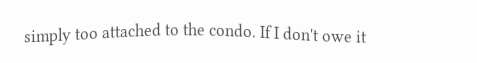simply too attached to the condo. If I don't owe it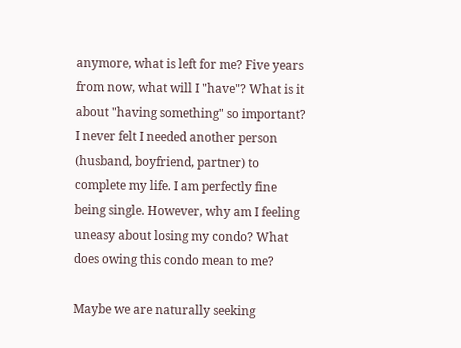anymore, what is left for me? Five years from now, what will I "have"? What is it about "having something" so important? I never felt I needed another person (husband, boyfriend, partner) to complete my life. I am perfectly fine being single. However, why am I feeling uneasy about losing my condo? What does owing this condo mean to me?

Maybe we are naturally seeking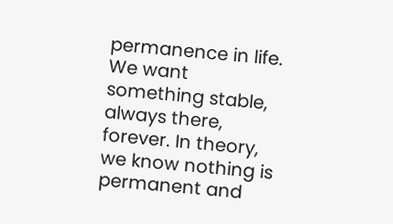permanence in life. We want something stable, always there, forever. In theory, we know nothing is permanent and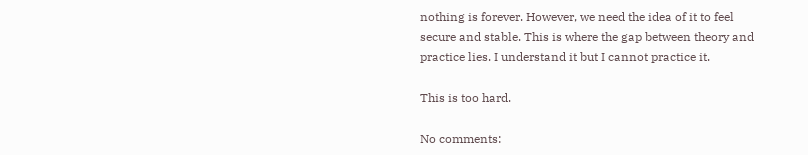nothing is forever. However, we need the idea of it to feel secure and stable. This is where the gap between theory and practice lies. I understand it but I cannot practice it.

This is too hard.

No comments: